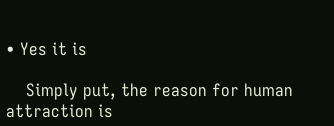• Yes it is

    Simply put, the reason for human attraction is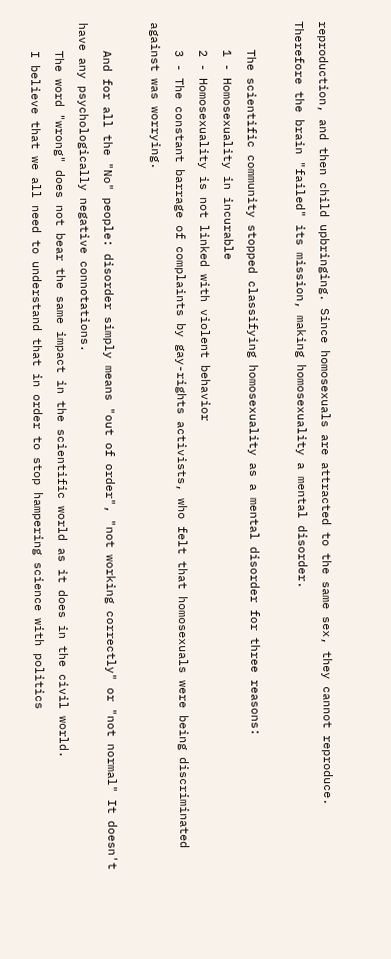reproduction, and then child upbringing. Since homosexuals are attracted to the same sex, they cannot reproduce. Therefore the brain "failed" its mission, making homosexuality a mental disorder.

    The scientific community stopped classifying homosexuality as a mental disorder for three reasons:
    1 - Homosexuality in incurable
    2 - Homosexuality is not linked with violent behavior
    3 - The constant barrage of complaints by gay-rights activists, who felt that homosexuals were being discriminated against was worrying.

    And for all the "No" people: disorder simply means "out of order", "not working correctly" or "not normal" It doesn't have any psychologically negative connotations.
    The word "wrong" does not bear the same impact in the scientific world as it does in the civil world.
    I believe that we all need to understand that in order to stop hampering science with politics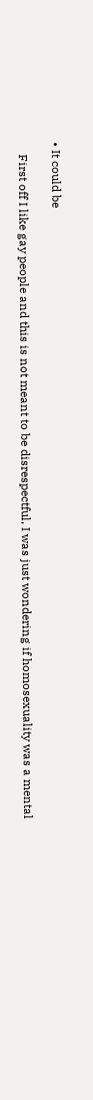• It could be

    First off I like gay people and this is not meant to be disrespectful, I was just wondering if homosexuality was a mental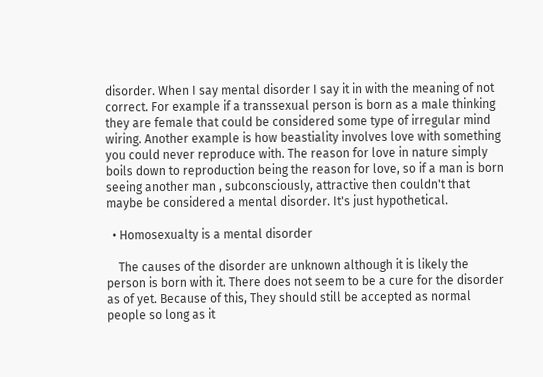disorder. When I say mental disorder I say it in with the meaning of not correct. For example if a transsexual person is born as a male thinking they are female that could be considered some type of irregular mind wiring. Another example is how beastiality involves love with something you could never reproduce with. The reason for love in nature simply boils down to reproduction being the reason for love, so if a man is born seeing another man , subconsciously, attractive then couldn't that maybe be considered a mental disorder. It's just hypothetical.

  • Homosexualty is a mental disorder

    The causes of the disorder are unknown although it is likely the person is born with it. There does not seem to be a cure for the disorder as of yet. Because of this, They should still be accepted as normal people so long as it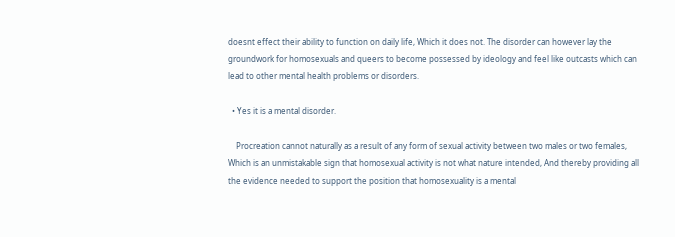doesnt effect their ability to function on daily life, Which it does not. The disorder can however lay the groundwork for homosexuals and queers to become possessed by ideology and feel like outcasts which can lead to other mental health problems or disorders.

  • Yes it is a mental disorder.

    Procreation cannot naturally as a result of any form of sexual activity between two males or two females, Which is an unmistakable sign that homosexual activity is not what nature intended, And thereby providing all the evidence needed to support the position that homosexuality is a mental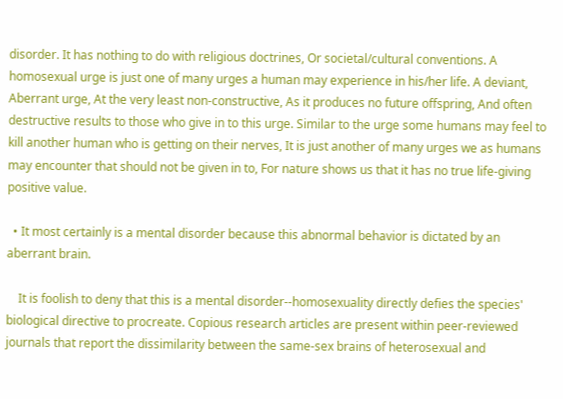disorder. It has nothing to do with religious doctrines, Or societal/cultural conventions. A homosexual urge is just one of many urges a human may experience in his/her life. A deviant, Aberrant urge, At the very least non-constructive, As it produces no future offspring, And often destructive results to those who give in to this urge. Similar to the urge some humans may feel to kill another human who is getting on their nerves, It is just another of many urges we as humans may encounter that should not be given in to, For nature shows us that it has no true life-giving positive value.

  • It most certainly is a mental disorder because this abnormal behavior is dictated by an aberrant brain.

    It is foolish to deny that this is a mental disorder--homosexuality directly defies the species' biological directive to procreate. Copious research articles are present within peer-reviewed journals that report the dissimilarity between the same-sex brains of heterosexual and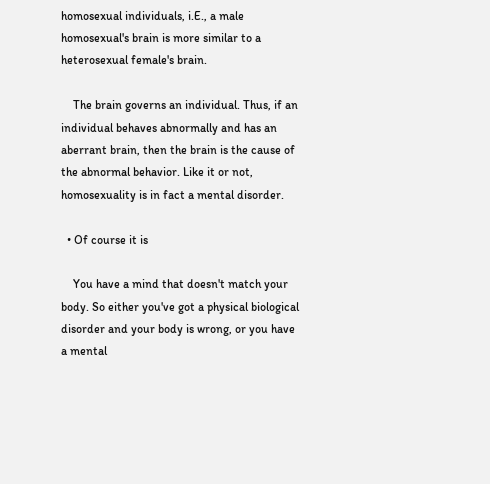homosexual individuals, i.E., a male homosexual's brain is more similar to a heterosexual female's brain.

    The brain governs an individual. Thus, if an individual behaves abnormally and has an aberrant brain, then the brain is the cause of the abnormal behavior. Like it or not, homosexuality is in fact a mental disorder.

  • Of course it is

    You have a mind that doesn't match your body. So either you've got a physical biological disorder and your body is wrong, or you have a mental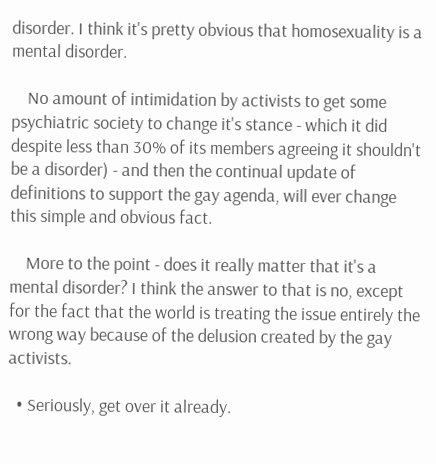disorder. I think it's pretty obvious that homosexuality is a mental disorder.

    No amount of intimidation by activists to get some psychiatric society to change it's stance - which it did despite less than 30% of its members agreeing it shouldn't be a disorder) - and then the continual update of definitions to support the gay agenda, will ever change this simple and obvious fact.

    More to the point - does it really matter that it's a mental disorder? I think the answer to that is no, except for the fact that the world is treating the issue entirely the wrong way because of the delusion created by the gay activists.

  • Seriously, get over it already.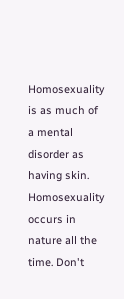Homosexuality is as much of a mental disorder as having skin. Homosexuality occurs in nature all the time. Don't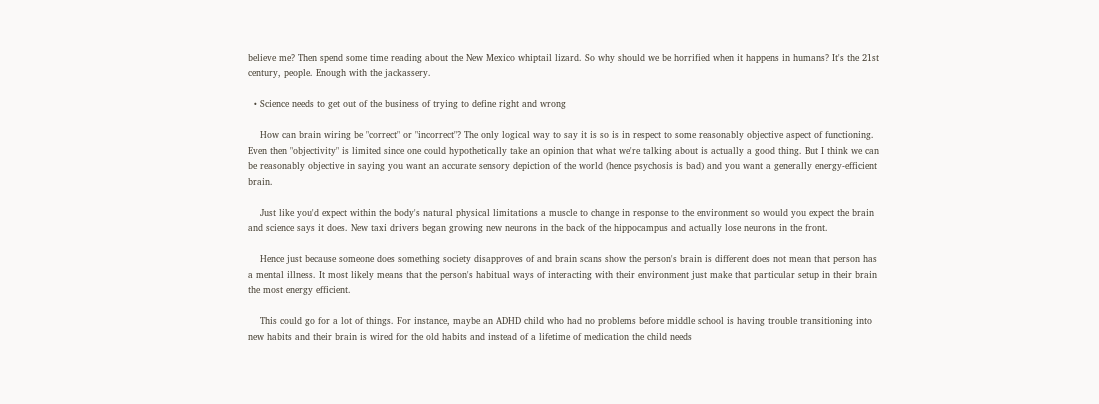believe me? Then spend some time reading about the New Mexico whiptail lizard. So why should we be horrified when it happens in humans? It's the 21st century, people. Enough with the jackassery.

  • Science needs to get out of the business of trying to define right and wrong

    How can brain wiring be "correct" or "incorrect"? The only logical way to say it is so is in respect to some reasonably objective aspect of functioning. Even then "objectivity" is limited since one could hypothetically take an opinion that what we're talking about is actually a good thing. But I think we can be reasonably objective in saying you want an accurate sensory depiction of the world (hence psychosis is bad) and you want a generally energy-efficient brain.

    Just like you'd expect within the body's natural physical limitations a muscle to change in response to the environment so would you expect the brain and science says it does. New taxi drivers began growing new neurons in the back of the hippocampus and actually lose neurons in the front.

    Hence just because someone does something society disapproves of and brain scans show the person's brain is different does not mean that person has a mental illness. It most likely means that the person's habitual ways of interacting with their environment just make that particular setup in their brain the most energy efficient.

    This could go for a lot of things. For instance, maybe an ADHD child who had no problems before middle school is having trouble transitioning into new habits and their brain is wired for the old habits and instead of a lifetime of medication the child needs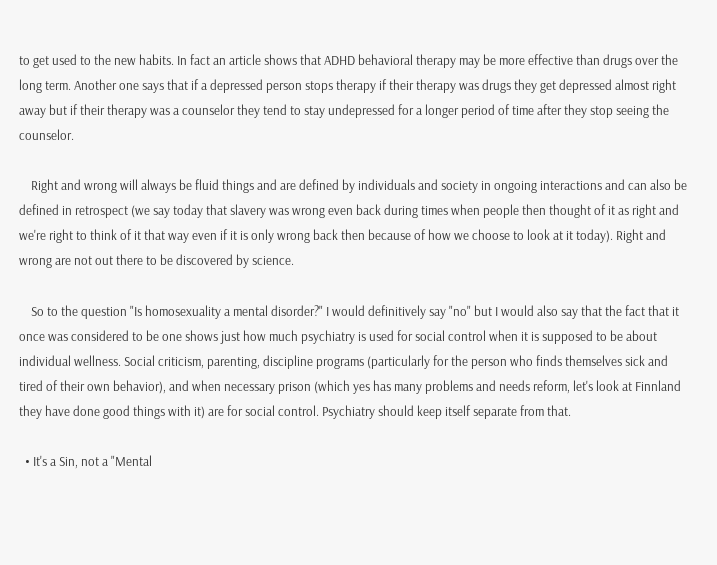to get used to the new habits. In fact an article shows that ADHD behavioral therapy may be more effective than drugs over the long term. Another one says that if a depressed person stops therapy if their therapy was drugs they get depressed almost right away but if their therapy was a counselor they tend to stay undepressed for a longer period of time after they stop seeing the counselor.

    Right and wrong will always be fluid things and are defined by individuals and society in ongoing interactions and can also be defined in retrospect (we say today that slavery was wrong even back during times when people then thought of it as right and we're right to think of it that way even if it is only wrong back then because of how we choose to look at it today). Right and wrong are not out there to be discovered by science.

    So to the question "Is homosexuality a mental disorder?" I would definitively say "no" but I would also say that the fact that it once was considered to be one shows just how much psychiatry is used for social control when it is supposed to be about individual wellness. Social criticism, parenting, discipline programs (particularly for the person who finds themselves sick and tired of their own behavior), and when necessary prison (which yes has many problems and needs reform, let's look at Finnland they have done good things with it) are for social control. Psychiatry should keep itself separate from that.

  • It's a Sin, not a "Mental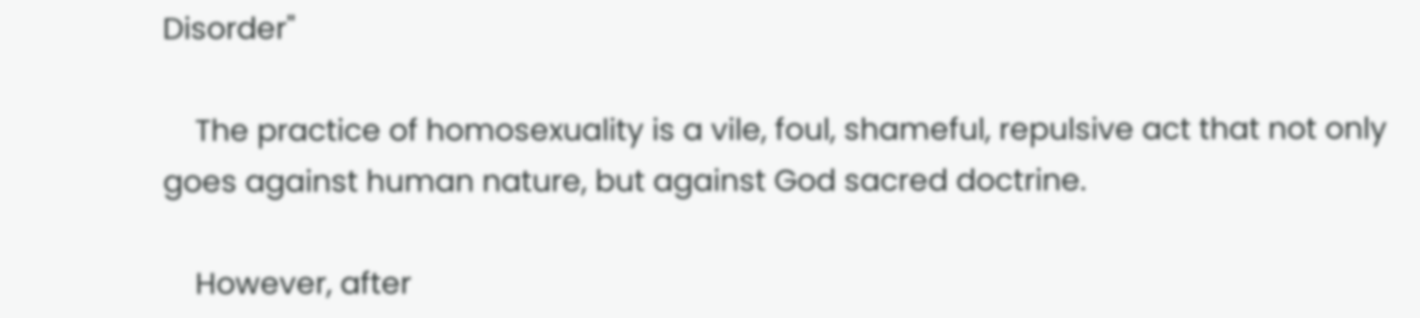Disorder"

    The practice of homosexuality is a vile, foul, shameful, repulsive act that not only goes against human nature, but against God sacred doctrine.

    However, after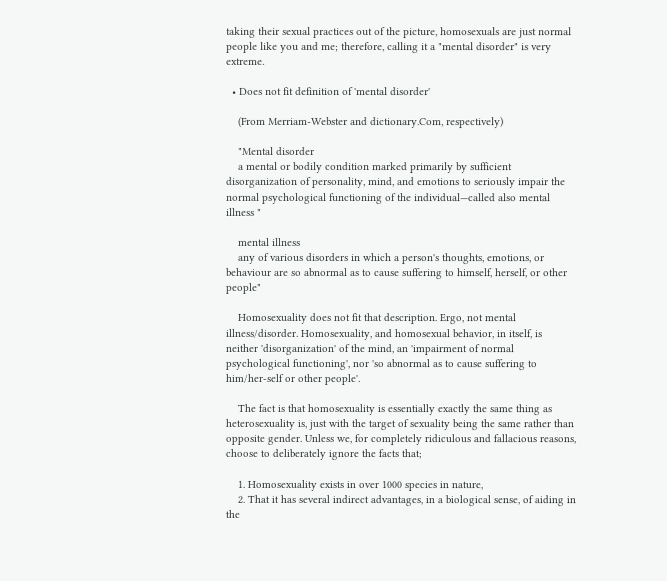taking their sexual practices out of the picture, homosexuals are just normal people like you and me; therefore, calling it a "mental disorder" is very extreme.

  • Does not fit definition of 'mental disorder'

    (From Merriam-Webster and dictionary.Com, respectively)

    "Mental disorder
    a mental or bodily condition marked primarily by sufficient disorganization of personality, mind, and emotions to seriously impair the normal psychological functioning of the individual—called also mental illness "

    mental illness
    any of various disorders in which a person's thoughts, emotions, or behaviour are so abnormal as to cause suffering to himself, herself, or other people"

    Homosexuality does not fit that description. Ergo, not mental illness/disorder. Homosexuality, and homosexual behavior, in itself, is neither 'disorganization' of the mind, an 'impairment of normal psychological functioning', nor 'so abnormal as to cause suffering to him/her-self or other people'.

    The fact is that homosexuality is essentially exactly the same thing as heterosexuality is, just with the target of sexuality being the same rather than opposite gender. Unless we, for completely ridiculous and fallacious reasons, choose to deliberately ignore the facts that;

    1. Homosexuality exists in over 1000 species in nature,
    2. That it has several indirect advantages, in a biological sense, of aiding in the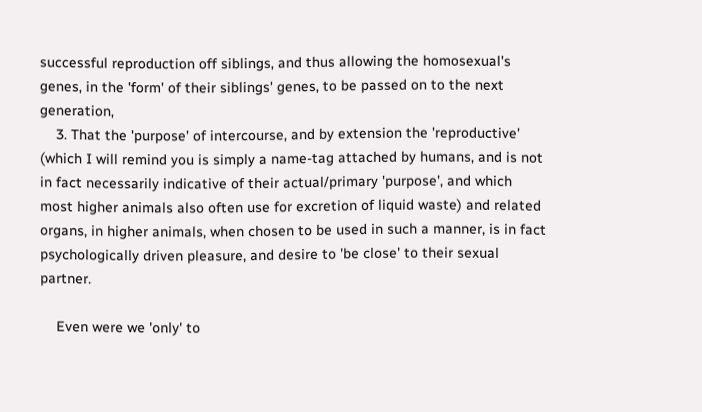successful reproduction off siblings, and thus allowing the homosexual's genes, in the 'form' of their siblings' genes, to be passed on to the next generation,
    3. That the 'purpose' of intercourse, and by extension the 'reproductive' (which I will remind you is simply a name-tag attached by humans, and is not in fact necessarily indicative of their actual/primary 'purpose', and which most higher animals also often use for excretion of liquid waste) and related organs, in higher animals, when chosen to be used in such a manner, is in fact psychologically driven pleasure, and desire to 'be close' to their sexual partner.

    Even were we 'only' to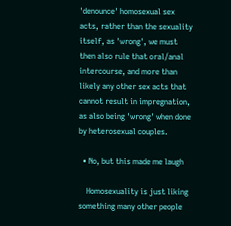'denounce' homosexual sex acts, rather than the sexuality itself, as 'wrong', we must then also rule that oral/anal intercourse, and more than likely any other sex acts that cannot result in impregnation, as also being 'wrong' when done by heterosexual couples.

  • No, but this made me laugh

    Homosexuality is just liking something many other people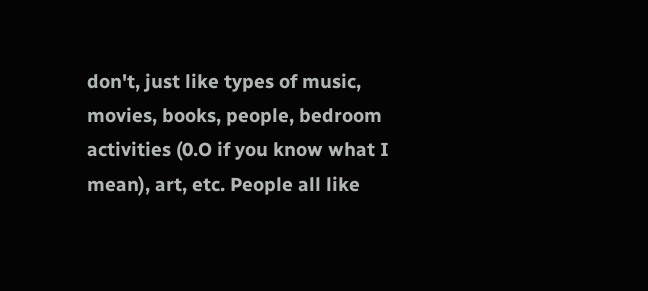don't, just like types of music, movies, books, people, bedroom activities (0.O if you know what I mean), art, etc. People all like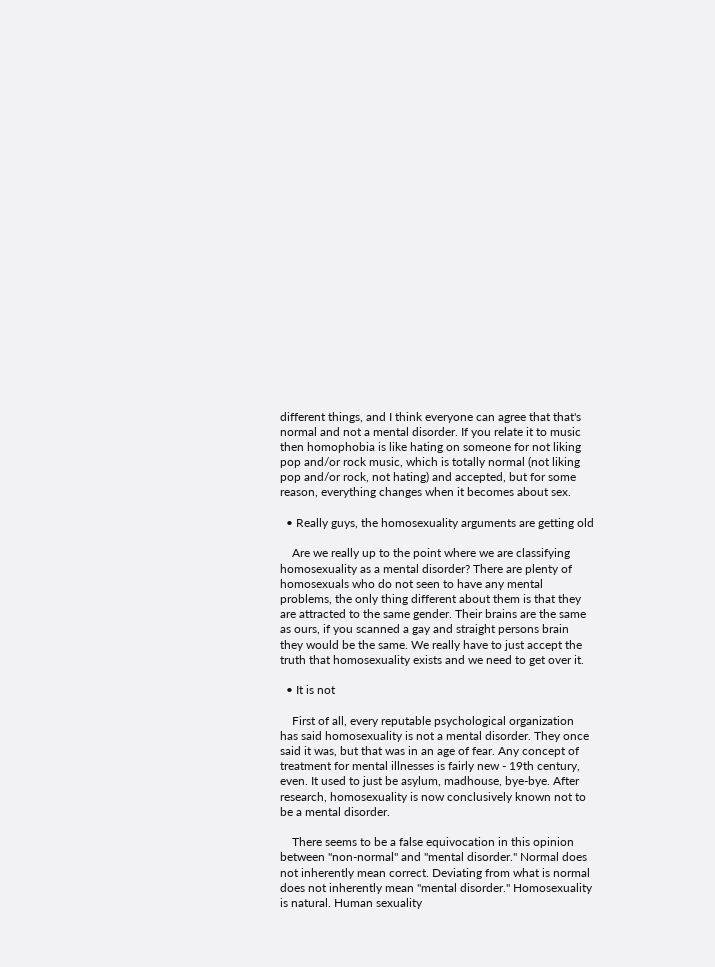different things, and I think everyone can agree that that's normal and not a mental disorder. If you relate it to music then homophobia is like hating on someone for not liking pop and/or rock music, which is totally normal (not liking pop and/or rock, not hating) and accepted, but for some reason, everything changes when it becomes about sex.

  • Really guys, the homosexuality arguments are getting old

    Are we really up to the point where we are classifying homosexuality as a mental disorder? There are plenty of homosexuals who do not seen to have any mental problems, the only thing different about them is that they are attracted to the same gender. Their brains are the same as ours, if you scanned a gay and straight persons brain they would be the same. We really have to just accept the truth that homosexuality exists and we need to get over it.

  • It is not

    First of all, every reputable psychological organization has said homosexuality is not a mental disorder. They once said it was, but that was in an age of fear. Any concept of treatment for mental illnesses is fairly new - 19th century, even. It used to just be asylum, madhouse, bye-bye. After research, homosexuality is now conclusively known not to be a mental disorder.

    There seems to be a false equivocation in this opinion between "non-normal" and "mental disorder." Normal does not inherently mean correct. Deviating from what is normal does not inherently mean "mental disorder." Homosexuality is natural. Human sexuality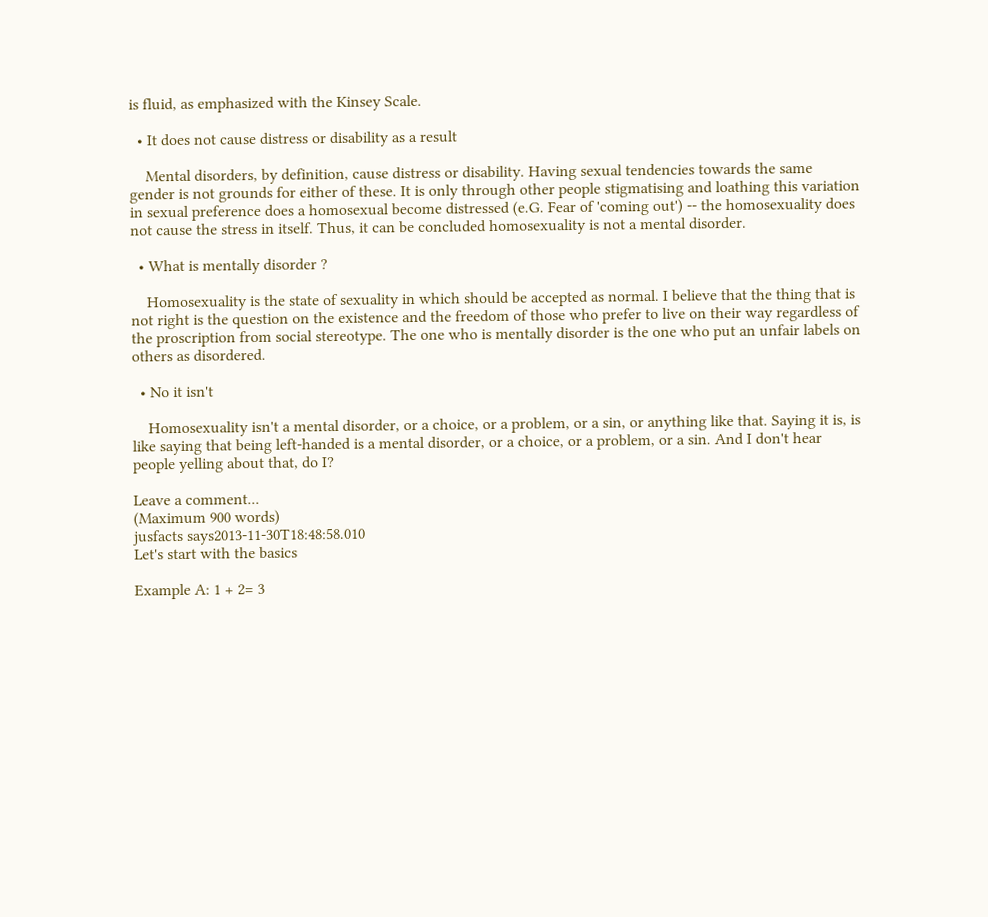is fluid, as emphasized with the Kinsey Scale.

  • It does not cause distress or disability as a result

    Mental disorders, by definition, cause distress or disability. Having sexual tendencies towards the same gender is not grounds for either of these. It is only through other people stigmatising and loathing this variation in sexual preference does a homosexual become distressed (e.G. Fear of 'coming out') -- the homosexuality does not cause the stress in itself. Thus, it can be concluded homosexuality is not a mental disorder.

  • What is mentally disorder ?

    Homosexuality is the state of sexuality in which should be accepted as normal. I believe that the thing that is not right is the question on the existence and the freedom of those who prefer to live on their way regardless of the proscription from social stereotype. The one who is mentally disorder is the one who put an unfair labels on others as disordered.

  • No it isn't

    Homosexuality isn't a mental disorder, or a choice, or a problem, or a sin, or anything like that. Saying it is, is like saying that being left-handed is a mental disorder, or a choice, or a problem, or a sin. And I don't hear people yelling about that, do I?

Leave a comment...
(Maximum 900 words)
jusfacts says2013-11-30T18:48:58.010
Let's start with the basics

Example A: 1 + 2= 3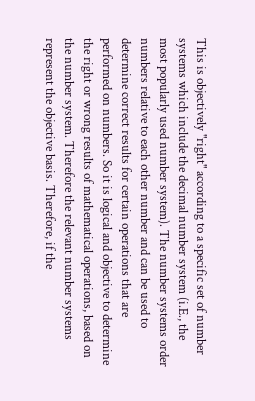This is objectively "right" according to a specific set of number systems which include the decimal number system (i.E., the most popularly used number system). The number systems order numbers relative to each other number and can be used to determine correct results for certain operations that are performed on numbers. So it is logical and objective to determine the right or wrong results of mathematical operations, based on the number system. Therefore the relevant number systems represent the objective basis. Therefore, if the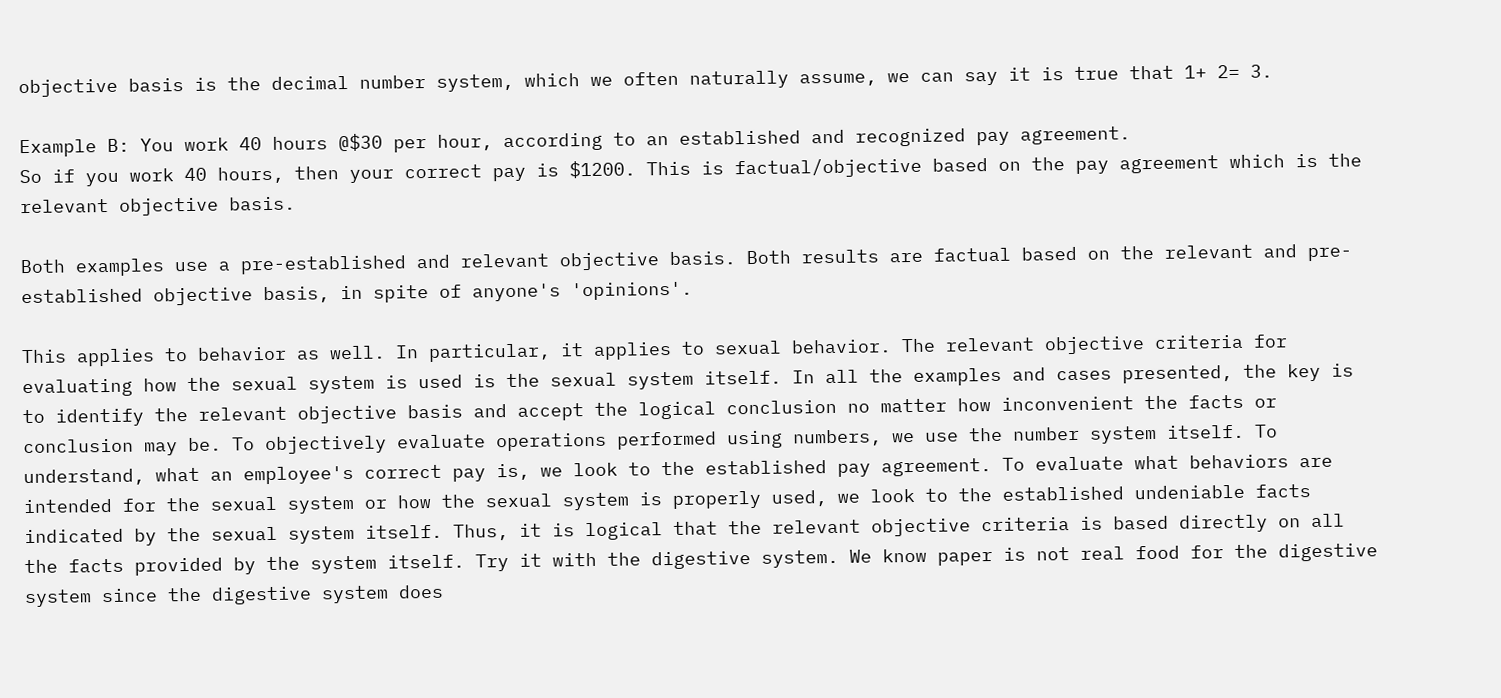objective basis is the decimal number system, which we often naturally assume, we can say it is true that 1+ 2= 3.

Example B: You work 40 hours @$30 per hour, according to an established and recognized pay agreement.
So if you work 40 hours, then your correct pay is $1200. This is factual/objective based on the pay agreement which is the relevant objective basis.

Both examples use a pre-established and relevant objective basis. Both results are factual based on the relevant and pre-established objective basis, in spite of anyone's 'opinions'.

This applies to behavior as well. In particular, it applies to sexual behavior. The relevant objective criteria for evaluating how the sexual system is used is the sexual system itself. In all the examples and cases presented, the key is to identify the relevant objective basis and accept the logical conclusion no matter how inconvenient the facts or conclusion may be. To objectively evaluate operations performed using numbers, we use the number system itself. To understand, what an employee's correct pay is, we look to the established pay agreement. To evaluate what behaviors are intended for the sexual system or how the sexual system is properly used, we look to the established undeniable facts indicated by the sexual system itself. Thus, it is logical that the relevant objective criteria is based directly on all the facts provided by the system itself. Try it with the digestive system. We know paper is not real food for the digestive system since the digestive system does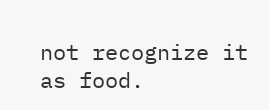not recognize it as food.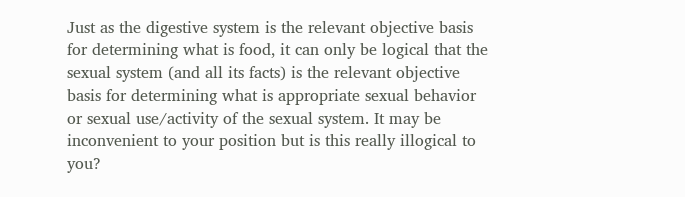Just as the digestive system is the relevant objective basis for determining what is food, it can only be logical that the sexual system (and all its facts) is the relevant objective basis for determining what is appropriate sexual behavior or sexual use/activity of the sexual system. It may be inconvenient to your position but is this really illogical to you?